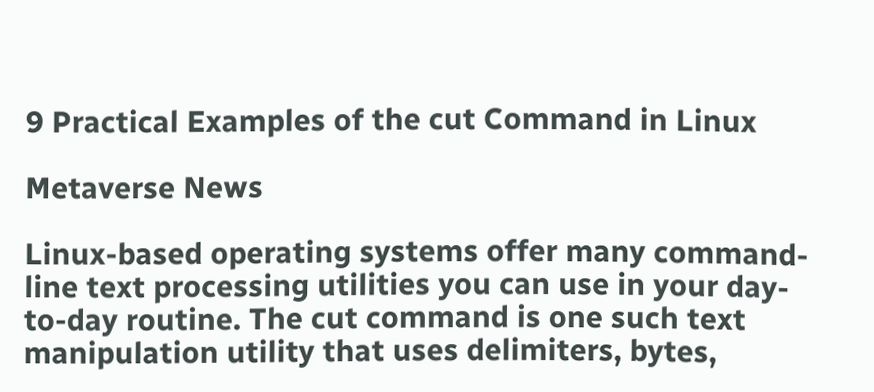9 Practical Examples of the cut Command in Linux

Metaverse News

Linux-based operating systems offer many command-line text processing utilities you can use in your day-to-day routine. The cut command is one such text manipulation utility that uses delimiters, bytes,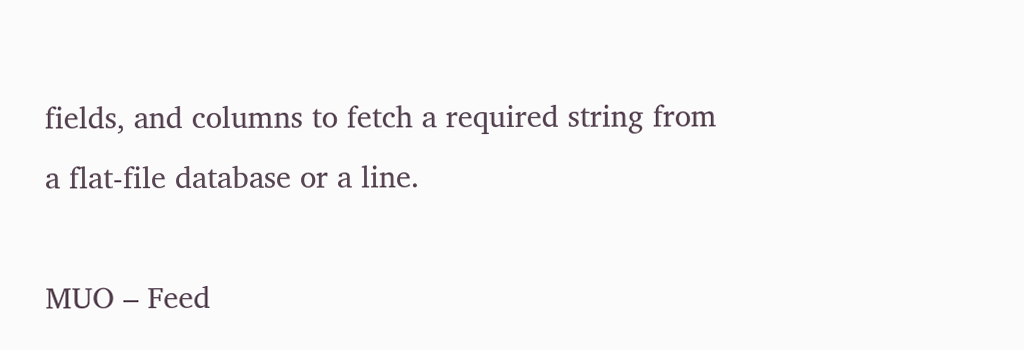fields, and columns to fetch a required string from a flat-file database or a line.

MUO – Feed